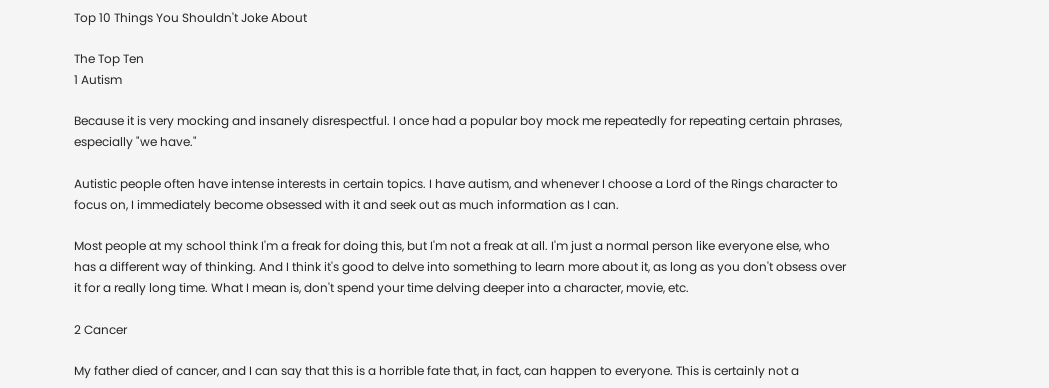Top 10 Things You Shouldn't Joke About

The Top Ten
1 Autism

Because it is very mocking and insanely disrespectful. I once had a popular boy mock me repeatedly for repeating certain phrases, especially "we have."

Autistic people often have intense interests in certain topics. I have autism, and whenever I choose a Lord of the Rings character to focus on, I immediately become obsessed with it and seek out as much information as I can.

Most people at my school think I'm a freak for doing this, but I'm not a freak at all. I'm just a normal person like everyone else, who has a different way of thinking. And I think it's good to delve into something to learn more about it, as long as you don't obsess over it for a really long time. What I mean is, don't spend your time delving deeper into a character, movie, etc.

2 Cancer

My father died of cancer, and I can say that this is a horrible fate that, in fact, can happen to everyone. This is certainly not a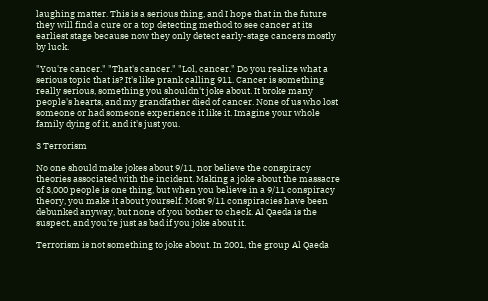laughing matter. This is a serious thing, and I hope that in the future they will find a cure or a top detecting method to see cancer at its earliest stage because now they only detect early-stage cancers mostly by luck.

"You're cancer." "That's cancer." "Lol, cancer." Do you realize what a serious topic that is? It's like prank calling 911. Cancer is something really serious, something you shouldn't joke about. It broke many people's hearts, and my grandfather died of cancer. None of us who lost someone or had someone experience it like it. Imagine your whole family dying of it, and it's just you.

3 Terrorism

No one should make jokes about 9/11, nor believe the conspiracy theories associated with the incident. Making a joke about the massacre of 3,000 people is one thing, but when you believe in a 9/11 conspiracy theory, you make it about yourself. Most 9/11 conspiracies have been debunked anyway, but none of you bother to check. Al Qaeda is the suspect, and you're just as bad if you joke about it.

Terrorism is not something to joke about. In 2001, the group Al Qaeda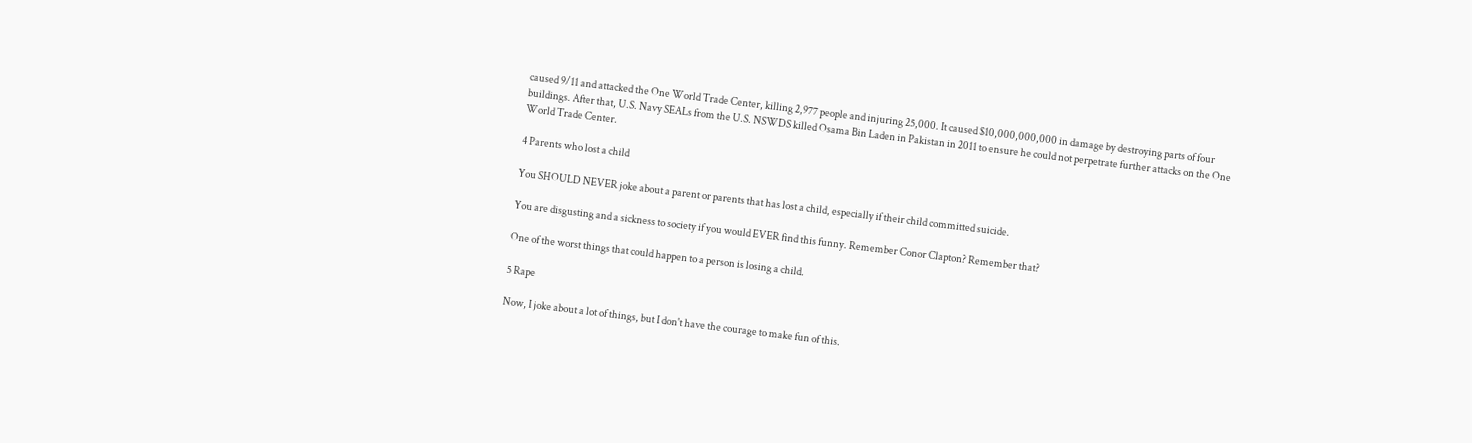caused 9/11 and attacked the One World Trade Center, killing 2,977 people and injuring 25,000. It caused $10,000,000,000 in damage by destroying parts of four buildings. After that, U.S. Navy SEALs from the U.S. NSWDS killed Osama Bin Laden in Pakistan in 2011 to ensure he could not perpetrate further attacks on the One World Trade Center.

4 Parents who lost a child

You SHOULD NEVER joke about a parent or parents that has lost a child, especially if their child committed suicide.

You are disgusting and a sickness to society if you would EVER find this funny. Remember Conor Clapton? Remember that?

One of the worst things that could happen to a person is losing a child.

5 Rape

Now, I joke about a lot of things, but I don't have the courage to make fun of this.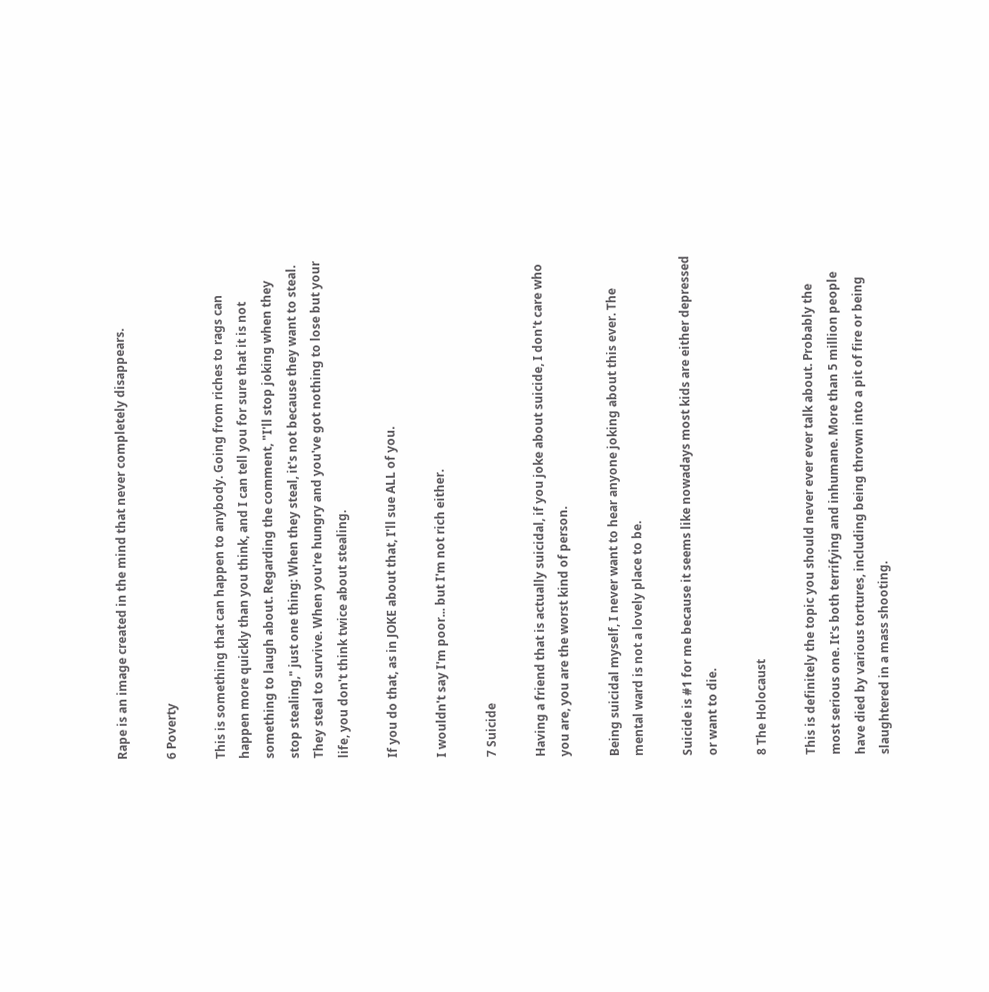Rape is an image created in the mind that never completely disappears.

6 Poverty

This is something that can happen to anybody. Going from riches to rags can happen more quickly than you think, and I can tell you for sure that it is not something to laugh about. Regarding the comment, "I'll stop joking when they stop stealing," just one thing: When they steal, it's not because they want to steal. They steal to survive. When you're hungry and you've got nothing to lose but your life, you don't think twice about stealing.

If you do that, as in JOKE about that, I'll sue ALL of you.

I wouldn't say I'm poor... but I'm not rich either.

7 Suicide

Having a friend that is actually suicidal, if you joke about suicide, I don't care who you are, you are the worst kind of person.

Being suicidal myself, I never want to hear anyone joking about this ever. The mental ward is not a lovely place to be.

Suicide is #1 for me because it seems like nowadays most kids are either depressed or want to die.

8 The Holocaust

This is definitely the topic you should never ever ever talk about. Probably the most serious one. It's both terrifying and inhumane. More than 5 million people have died by various tortures, including being thrown into a pit of fire or being slaughtered in a mass shooting.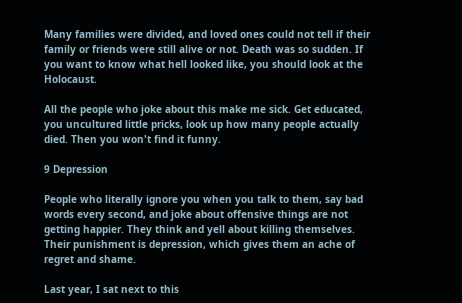Many families were divided, and loved ones could not tell if their family or friends were still alive or not. Death was so sudden. If you want to know what hell looked like, you should look at the Holocaust.

All the people who joke about this make me sick. Get educated, you uncultured little pricks, look up how many people actually died. Then you won't find it funny.

9 Depression

People who literally ignore you when you talk to them, say bad words every second, and joke about offensive things are not getting happier. They think and yell about killing themselves. Their punishment is depression, which gives them an ache of regret and shame.

Last year, I sat next to this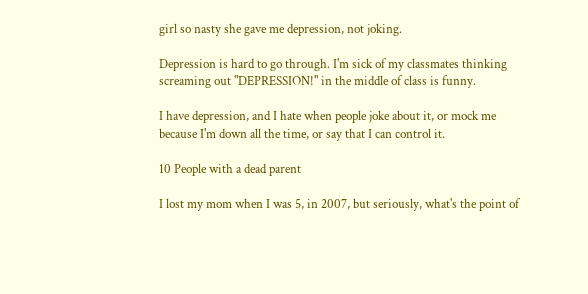girl so nasty she gave me depression, not joking.

Depression is hard to go through. I'm sick of my classmates thinking screaming out "DEPRESSION!" in the middle of class is funny.

I have depression, and I hate when people joke about it, or mock me because I'm down all the time, or say that I can control it.

10 People with a dead parent

I lost my mom when I was 5, in 2007, but seriously, what's the point of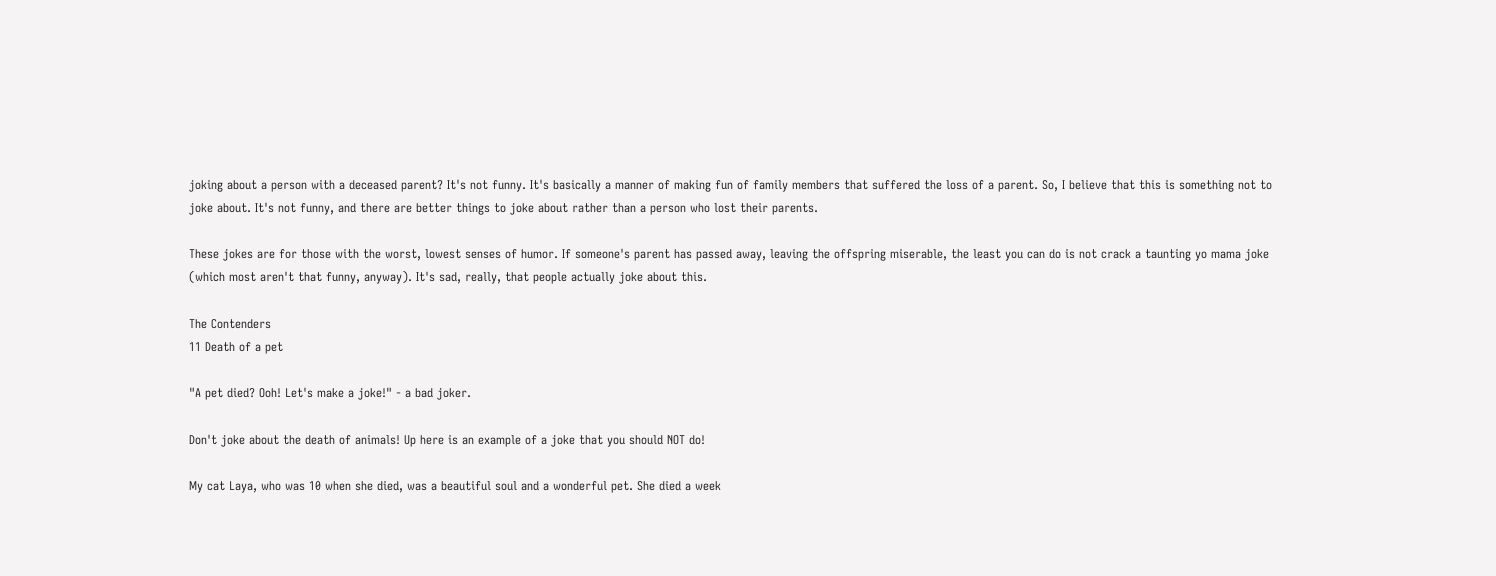joking about a person with a deceased parent? It's not funny. It's basically a manner of making fun of family members that suffered the loss of a parent. So, I believe that this is something not to joke about. It's not funny, and there are better things to joke about rather than a person who lost their parents.

These jokes are for those with the worst, lowest senses of humor. If someone's parent has passed away, leaving the offspring miserable, the least you can do is not crack a taunting yo mama joke (which most aren't that funny, anyway). It's sad, really, that people actually joke about this.

The Contenders
11 Death of a pet

"A pet died? Ooh! Let's make a joke!" - a bad joker.

Don't joke about the death of animals! Up here is an example of a joke that you should NOT do!

My cat Laya, who was 10 when she died, was a beautiful soul and a wonderful pet. She died a week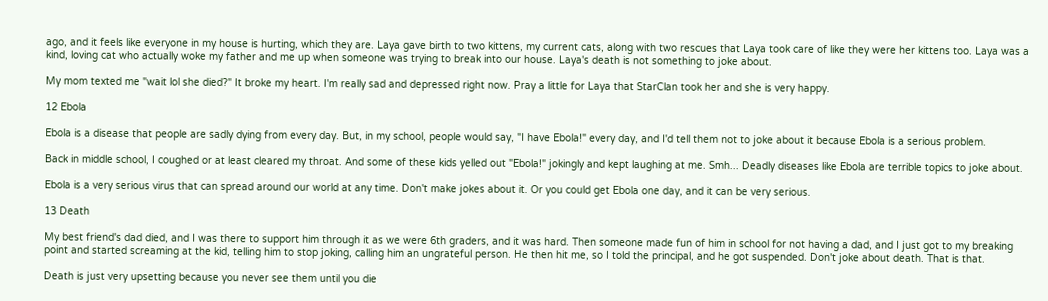ago, and it feels like everyone in my house is hurting, which they are. Laya gave birth to two kittens, my current cats, along with two rescues that Laya took care of like they were her kittens too. Laya was a kind, loving cat who actually woke my father and me up when someone was trying to break into our house. Laya's death is not something to joke about.

My mom texted me "wait lol she died?" It broke my heart. I'm really sad and depressed right now. Pray a little for Laya that StarClan took her and she is very happy.

12 Ebola

Ebola is a disease that people are sadly dying from every day. But, in my school, people would say, "I have Ebola!" every day, and I'd tell them not to joke about it because Ebola is a serious problem.

Back in middle school, I coughed or at least cleared my throat. And some of these kids yelled out "Ebola!" jokingly and kept laughing at me. Smh... Deadly diseases like Ebola are terrible topics to joke about.

Ebola is a very serious virus that can spread around our world at any time. Don't make jokes about it. Or you could get Ebola one day, and it can be very serious.

13 Death

My best friend's dad died, and I was there to support him through it as we were 6th graders, and it was hard. Then someone made fun of him in school for not having a dad, and I just got to my breaking point and started screaming at the kid, telling him to stop joking, calling him an ungrateful person. He then hit me, so I told the principal, and he got suspended. Don't joke about death. That is that.

Death is just very upsetting because you never see them until you die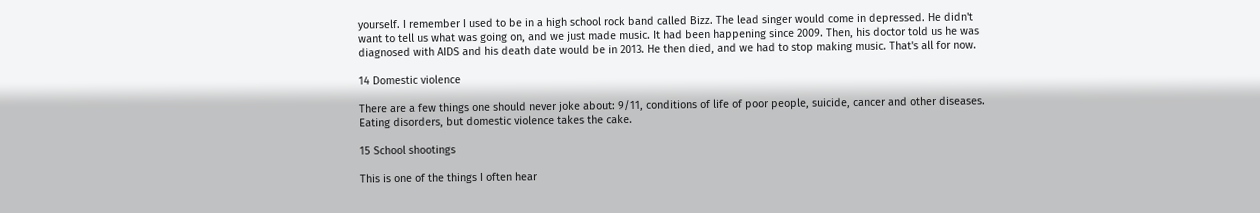yourself. I remember I used to be in a high school rock band called Bizz. The lead singer would come in depressed. He didn't want to tell us what was going on, and we just made music. It had been happening since 2009. Then, his doctor told us he was diagnosed with AIDS and his death date would be in 2013. He then died, and we had to stop making music. That's all for now.

14 Domestic violence

There are a few things one should never joke about: 9/11, conditions of life of poor people, suicide, cancer and other diseases. Eating disorders, but domestic violence takes the cake.

15 School shootings

This is one of the things I often hear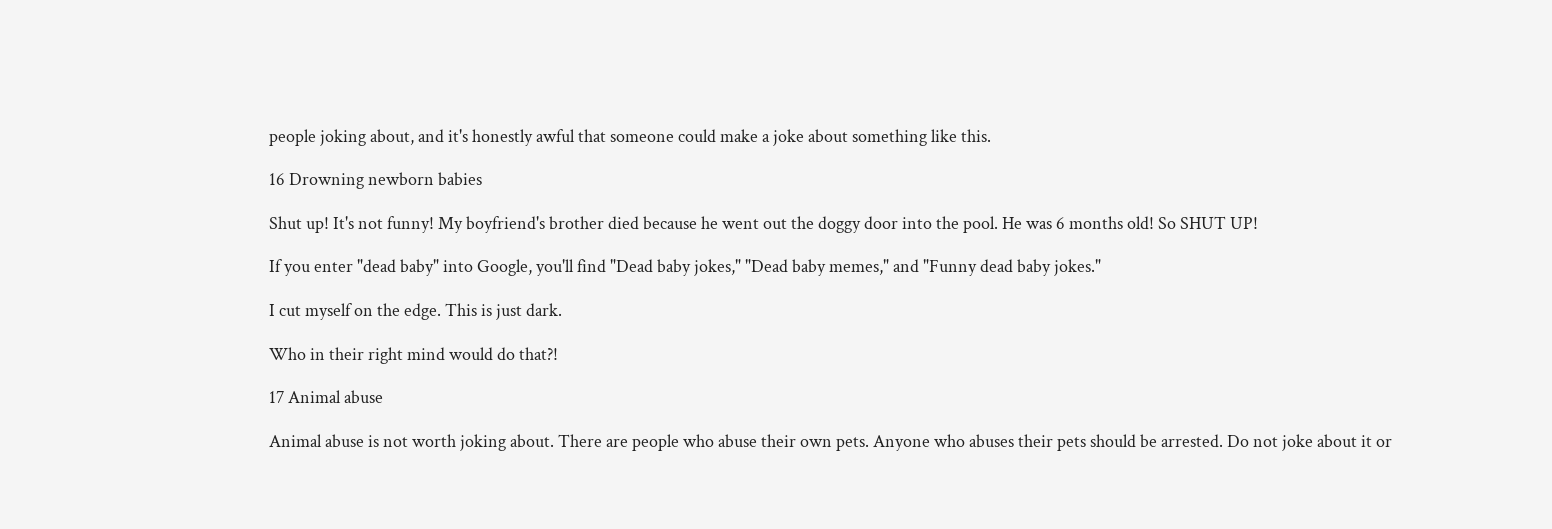people joking about, and it's honestly awful that someone could make a joke about something like this.

16 Drowning newborn babies

Shut up! It's not funny! My boyfriend's brother died because he went out the doggy door into the pool. He was 6 months old! So SHUT UP!

If you enter "dead baby" into Google, you'll find "Dead baby jokes," "Dead baby memes," and "Funny dead baby jokes."

I cut myself on the edge. This is just dark.

Who in their right mind would do that?!

17 Animal abuse

Animal abuse is not worth joking about. There are people who abuse their own pets. Anyone who abuses their pets should be arrested. Do not joke about it or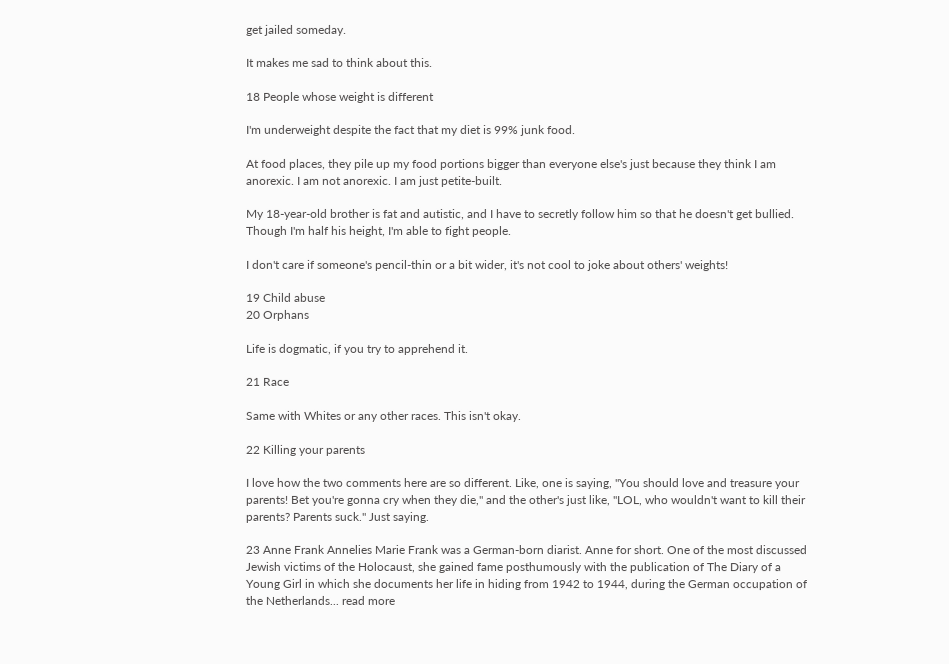get jailed someday.

It makes me sad to think about this.

18 People whose weight is different

I'm underweight despite the fact that my diet is 99% junk food.

At food places, they pile up my food portions bigger than everyone else's just because they think I am anorexic. I am not anorexic. I am just petite-built.

My 18-year-old brother is fat and autistic, and I have to secretly follow him so that he doesn't get bullied. Though I'm half his height, I'm able to fight people.

I don't care if someone's pencil-thin or a bit wider, it's not cool to joke about others' weights!

19 Child abuse
20 Orphans

Life is dogmatic, if you try to apprehend it.

21 Race

Same with Whites or any other races. This isn't okay.

22 Killing your parents

I love how the two comments here are so different. Like, one is saying, "You should love and treasure your parents! Bet you're gonna cry when they die," and the other's just like, "LOL, who wouldn't want to kill their parents? Parents suck." Just saying.

23 Anne Frank Annelies Marie Frank was a German-born diarist. Anne for short. One of the most discussed Jewish victims of the Holocaust, she gained fame posthumously with the publication of The Diary of a Young Girl in which she documents her life in hiding from 1942 to 1944, during the German occupation of the Netherlands... read more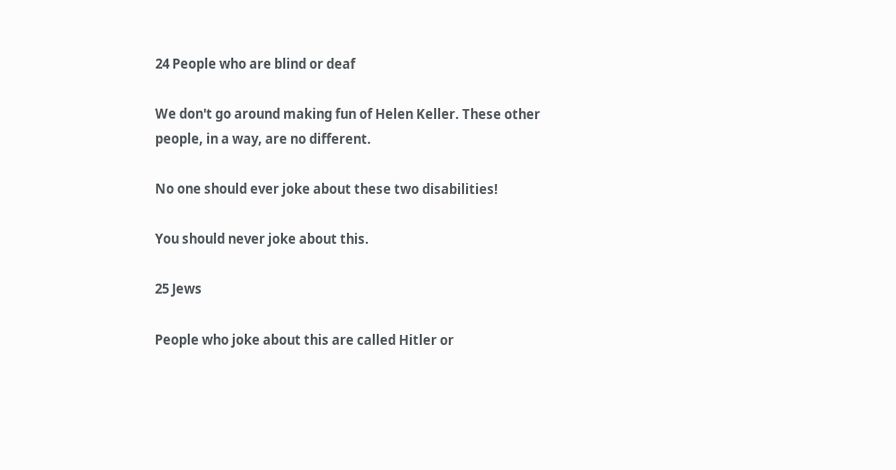24 People who are blind or deaf

We don't go around making fun of Helen Keller. These other people, in a way, are no different.

No one should ever joke about these two disabilities!

You should never joke about this.

25 Jews

People who joke about this are called Hitler or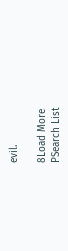evil.

8Load More
PSearch List